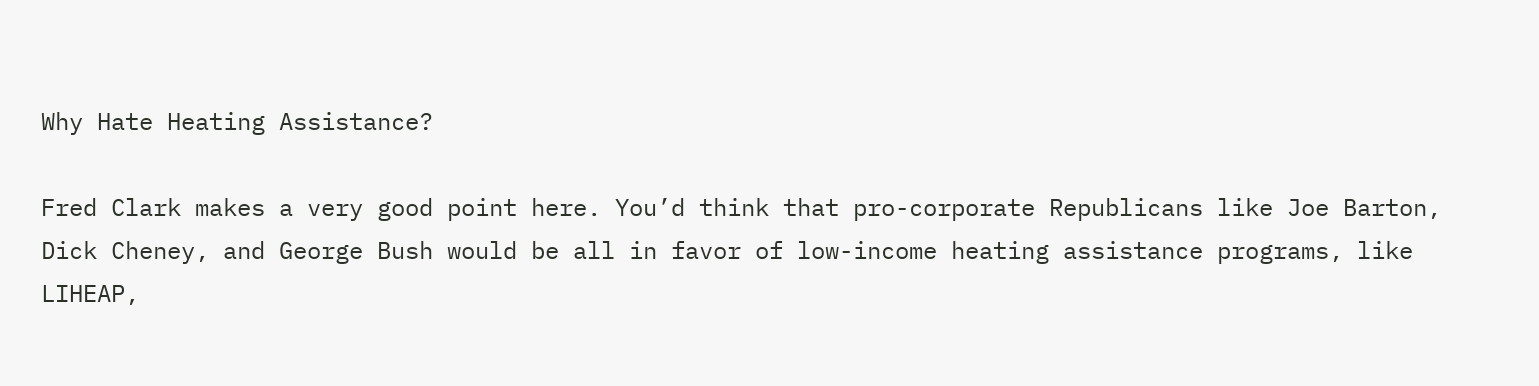Why Hate Heating Assistance?

Fred Clark makes a very good point here. You’d think that pro-corporate Republicans like Joe Barton, Dick Cheney, and George Bush would be all in favor of low-income heating assistance programs, like LIHEAP,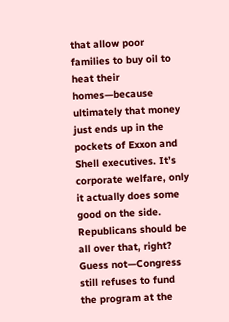that allow poor families to buy oil to heat their homes—because ultimately that money just ends up in the pockets of Exxon and Shell executives. It’s corporate welfare, only it actually does some good on the side. Republicans should be all over that, right? Guess not—Congress still refuses to fund the program at the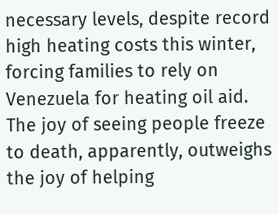necessary levels, despite record high heating costs this winter, forcing families to rely on Venezuela for heating oil aid. The joy of seeing people freeze to death, apparently, outweighs the joy of helping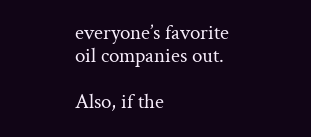everyone’s favorite oil companies out.

Also, if the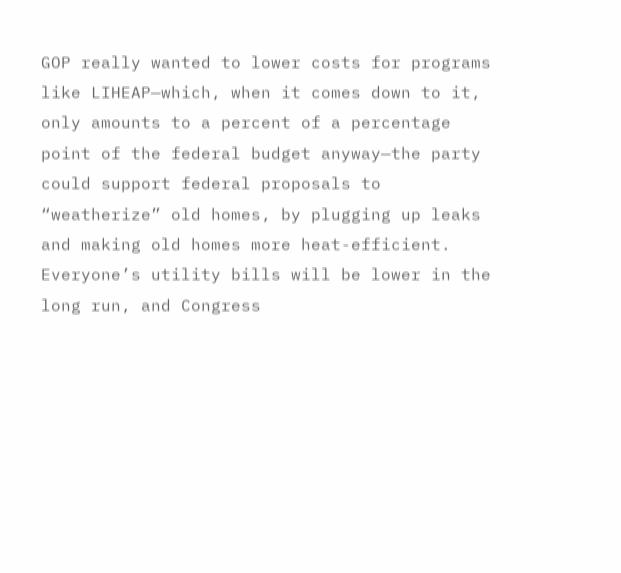GOP really wanted to lower costs for programs like LIHEAP—which, when it comes down to it, only amounts to a percent of a percentage point of the federal budget anyway—the party could support federal proposals to “weatherize” old homes, by plugging up leaks and making old homes more heat-efficient. Everyone’s utility bills will be lower in the long run, and Congress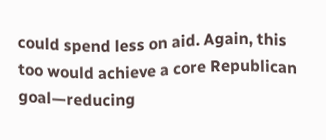could spend less on aid. Again, this too would achieve a core Republican goal—reducing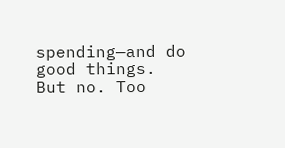spending—and do good things. But no. Too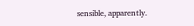sensible, apparently.